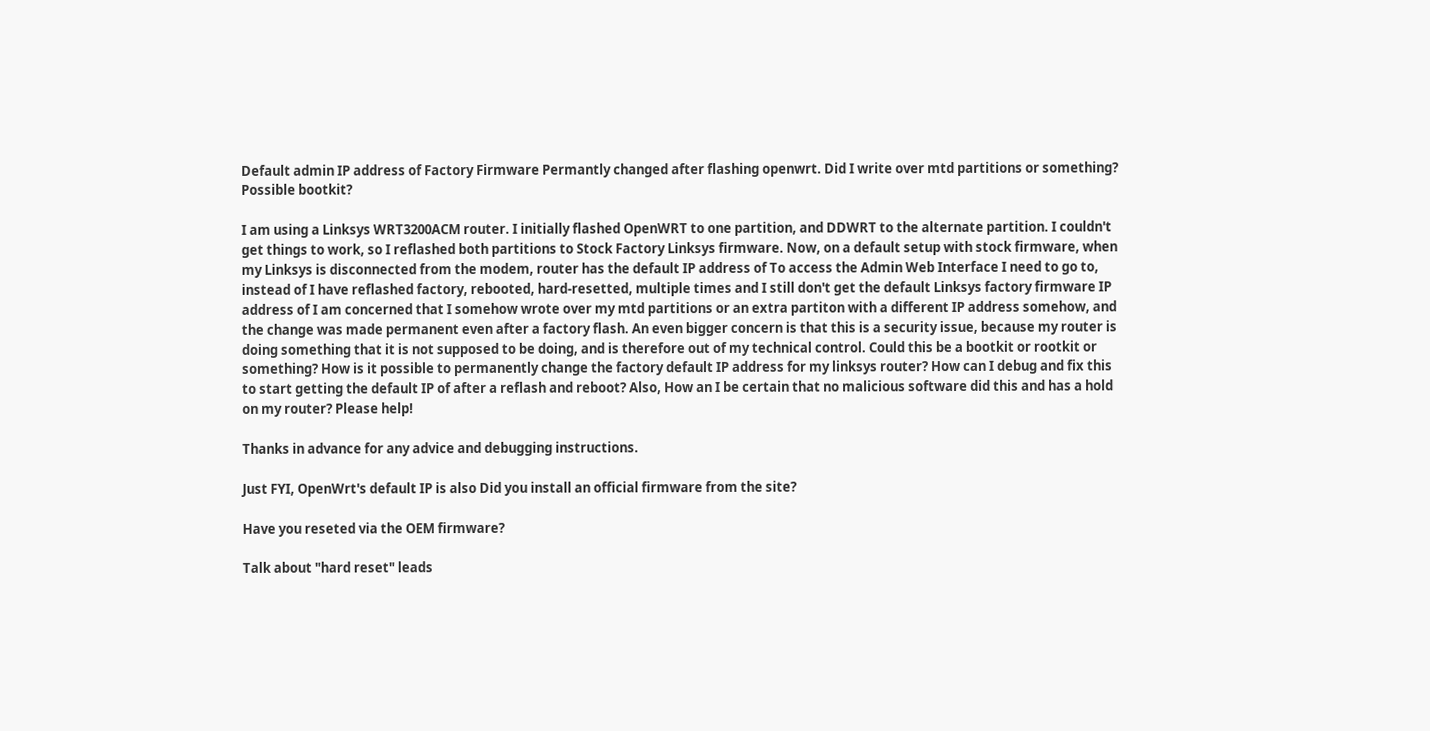Default admin IP address of Factory Firmware Permantly changed after flashing openwrt. Did I write over mtd partitions or something? Possible bootkit?

I am using a Linksys WRT3200ACM router. I initially flashed OpenWRT to one partition, and DDWRT to the alternate partition. I couldn't get things to work, so I reflashed both partitions to Stock Factory Linksys firmware. Now, on a default setup with stock firmware, when my Linksys is disconnected from the modem, router has the default IP address of To access the Admin Web Interface I need to go to, instead of I have reflashed factory, rebooted, hard-resetted, multiple times and I still don't get the default Linksys factory firmware IP address of I am concerned that I somehow wrote over my mtd partitions or an extra partiton with a different IP address somehow, and the change was made permanent even after a factory flash. An even bigger concern is that this is a security issue, because my router is doing something that it is not supposed to be doing, and is therefore out of my technical control. Could this be a bootkit or rootkit or something? How is it possible to permanently change the factory default IP address for my linksys router? How can I debug and fix this to start getting the default IP of after a reflash and reboot? Also, How an I be certain that no malicious software did this and has a hold on my router? Please help!

Thanks in advance for any advice and debugging instructions.

Just FYI, OpenWrt's default IP is also Did you install an official firmware from the site?

Have you reseted via the OEM firmware?

Talk about "hard reset" leads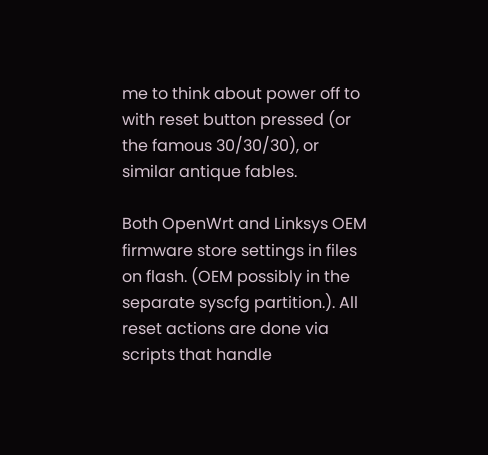me to think about power off to with reset button pressed (or the famous 30/30/30), or similar antique fables.

Both OpenWrt and Linksys OEM firmware store settings in files on flash. (OEM possibly in the separate syscfg partition.). All reset actions are done via scripts that handle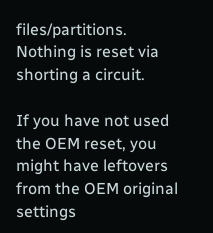files/partitions. Nothing is reset via shorting a circuit.

If you have not used the OEM reset, you might have leftovers from the OEM original settings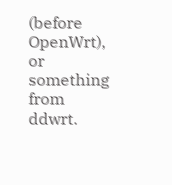(before OpenWrt), or something from ddwrt.